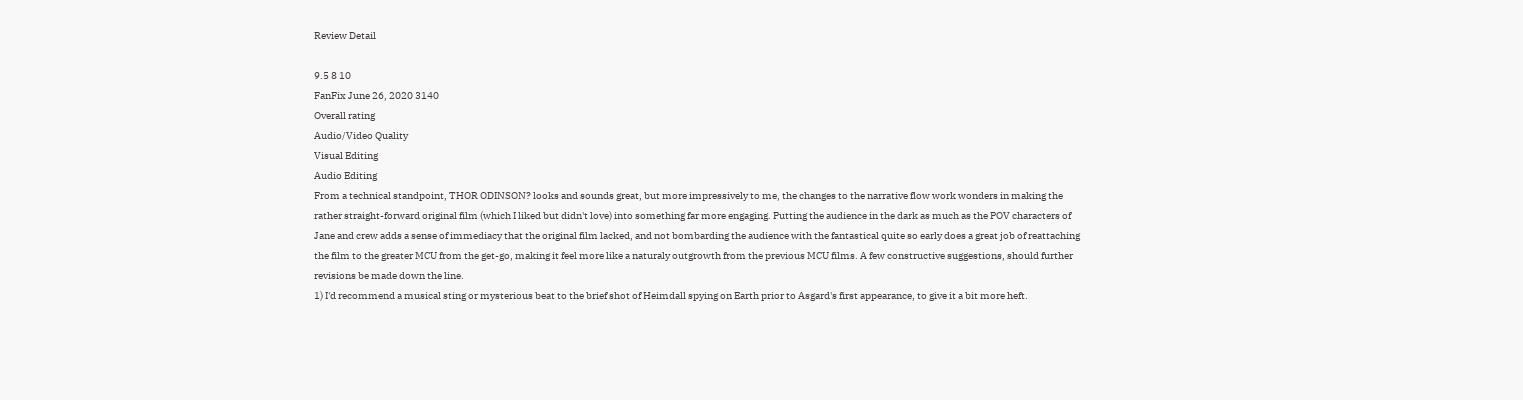Review Detail

9.5 8 10
FanFix June 26, 2020 3140
Overall rating
Audio/Video Quality
Visual Editing
Audio Editing
From a technical standpoint, THOR ODINSON? looks and sounds great, but more impressively to me, the changes to the narrative flow work wonders in making the rather straight-forward original film (which I liked but didn't love) into something far more engaging. Putting the audience in the dark as much as the POV characters of Jane and crew adds a sense of immediacy that the original film lacked, and not bombarding the audience with the fantastical quite so early does a great job of reattaching the film to the greater MCU from the get-go, making it feel more like a naturaly outgrowth from the previous MCU films. A few constructive suggestions, should further revisions be made down the line.
1) I'd recommend a musical sting or mysterious beat to the brief shot of Heimdall spying on Earth prior to Asgard's first appearance, to give it a bit more heft.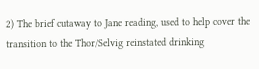2) The brief cutaway to Jane reading, used to help cover the transition to the Thor/Selvig reinstated drinking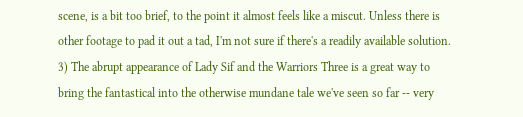scene, is a bit too brief, to the point it almost feels like a miscut. Unless there is other footage to pad it out a tad, I'm not sure if there's a readily available solution.
3) The abrupt appearance of Lady Sif and the Warriors Three is a great way to bring the fantastical into the otherwise mundane tale we've seen so far -- very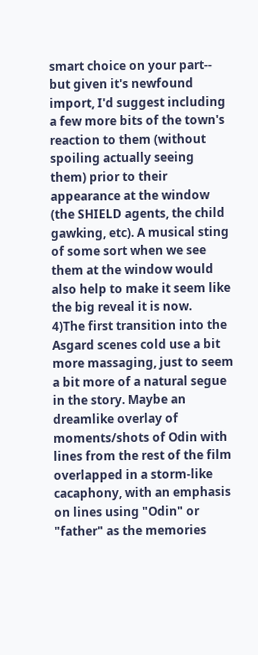smart choice on your part-- but given it's newfound import, I'd suggest including a few more bits of the town's reaction to them (without spoiling actually seeing them) prior to their appearance at the window (the SHIELD agents, the child gawking, etc). A musical sting of some sort when we see them at the window would also help to make it seem like the big reveal it is now.
4)The first transition into the Asgard scenes cold use a bit more massaging, just to seem a bit more of a natural segue in the story. Maybe an dreamlike overlay of moments/shots of Odin with lines from the rest of the film overlapped in a storm-like cacaphony, with an emphasis on lines using "Odin" or "father" as the memories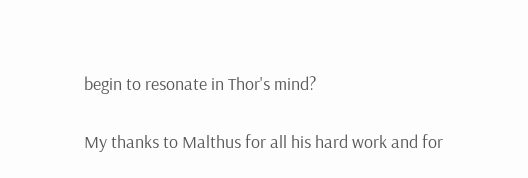begin to resonate in Thor's mind?

My thanks to Malthus for all his hard work and for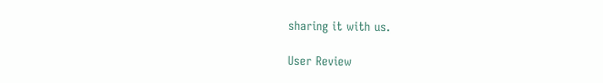sharing it with us.

User Review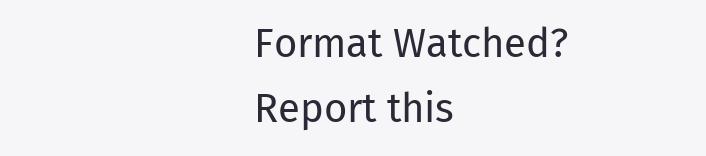Format Watched?
Report this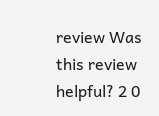review Was this review helpful? 2 0